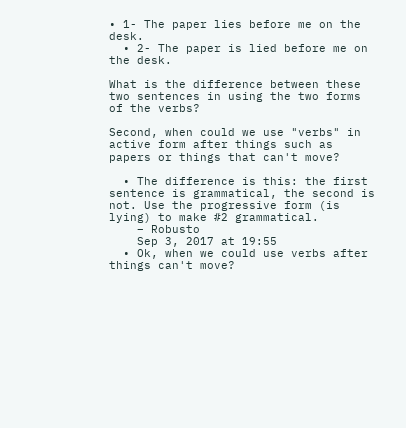• 1- The paper lies before me on the desk.
  • 2- The paper is lied before me on the desk.

What is the difference between these two sentences in using the two forms of the verbs?

Second, when could we use "verbs" in active form after things such as papers or things that can't move?

  • The difference is this: the first sentence is grammatical, the second is not. Use the progressive form (is lying) to make #2 grammatical.
    – Robusto
    Sep 3, 2017 at 19:55
  • Ok, when we could use verbs after things can't move?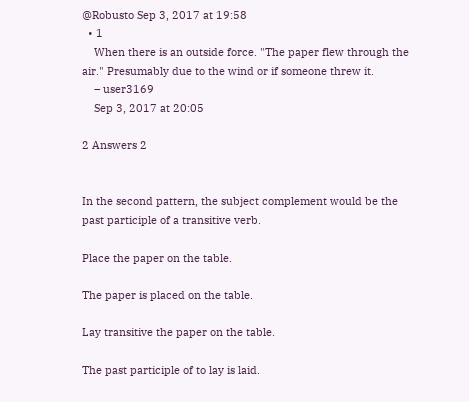@Robusto Sep 3, 2017 at 19:58
  • 1
    When there is an outside force. "The paper flew through the air." Presumably due to the wind or if someone threw it.
    – user3169
    Sep 3, 2017 at 20:05

2 Answers 2


In the second pattern, the subject complement would be the past participle of a transitive verb.

Place the paper on the table.

The paper is placed on the table.

Lay transitive the paper on the table.

The past participle of to lay is laid.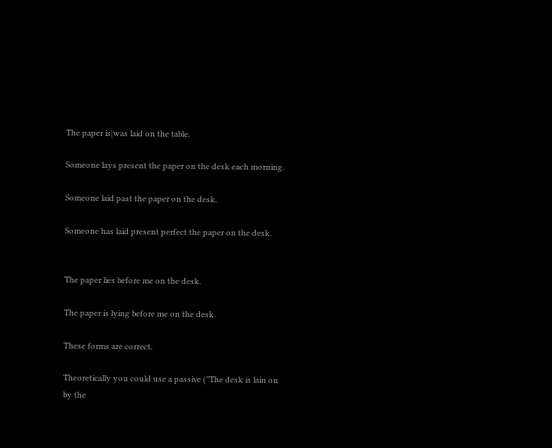The paper is|was laid on the table.

Someone lays present the paper on the desk each morning.

Someone laid past the paper on the desk.

Someone has laid present perfect the paper on the desk.


The paper lies before me on the desk.

The paper is lying before me on the desk.

These forms are correct.

Theoretically you could use a passive ("The desk is lain on by the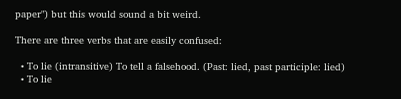paper") but this would sound a bit weird.

There are three verbs that are easily confused:

  • To lie (intransitive) To tell a falsehood. (Past: lied, past participle: lied)
  • To lie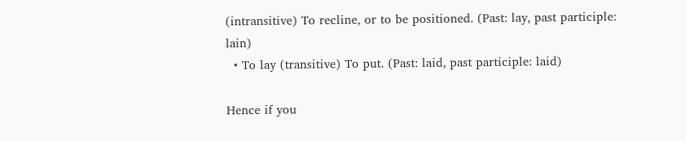(intransitive) To recline, or to be positioned. (Past: lay, past participle: lain)
  • To lay (transitive) To put. (Past: laid, past participle: laid)

Hence if you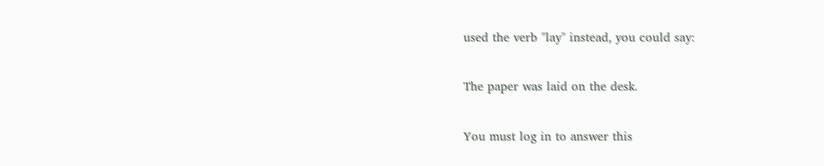used the verb "lay" instead, you could say:

The paper was laid on the desk.

You must log in to answer this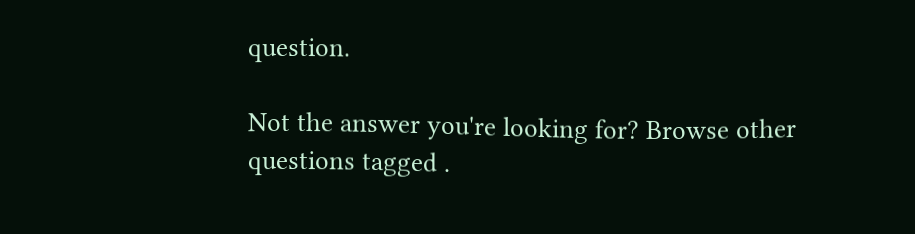question.

Not the answer you're looking for? Browse other questions tagged .